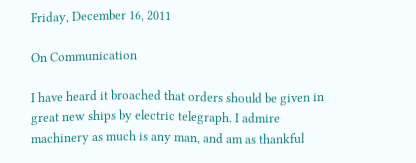Friday, December 16, 2011

On Communication

I have heard it broached that orders should be given in great new ships by electric telegraph. I admire machinery as much is any man, and am as thankful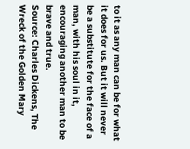to it as any man can be for what it does for us. But it will never be a substitute for the face of a man, with his soul in it, encouraging another man to be brave and true.
Source: Charles Dickens, The Wreck of the Golden Mary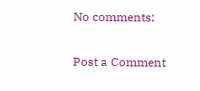No comments:

Post a Comment